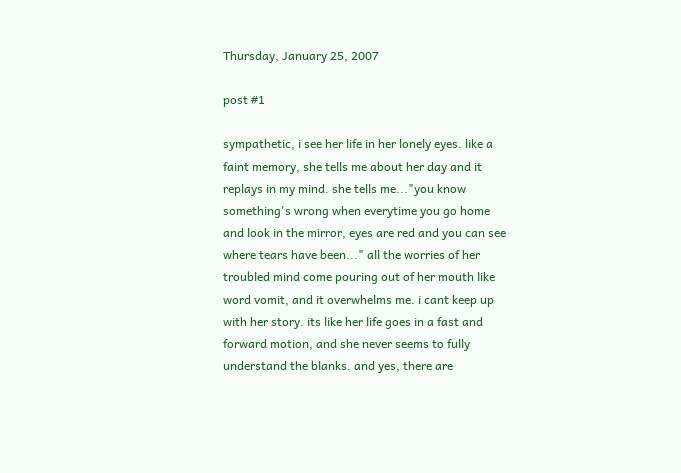Thursday, January 25, 2007

post #1

sympathetic, i see her life in her lonely eyes. like a faint memory, she tells me about her day and it replays in my mind. she tells me..."you know something's wrong when everytime you go home and look in the mirror, eyes are red and you can see where tears have been..." all the worries of her troubled mind come pouring out of her mouth like word vomit, and it overwhelms me. i cant keep up with her story. its like her life goes in a fast and forward motion, and she never seems to fully understand the blanks. and yes, there are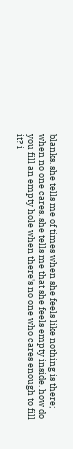blanks. she tells me of times when she feels like nothing is there; when no one cares. she tells me that she feels empty inside. how do you fill an empty hole when there's no one who cares enough to fill it? i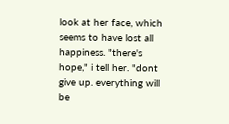look at her face, which seems to have lost all happiness. "there's hope," i tell her. "dont give up. everything will be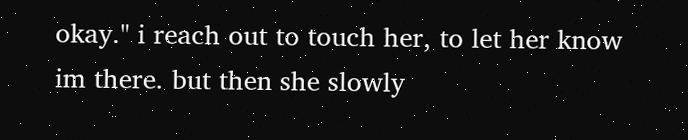okay." i reach out to touch her, to let her know im there. but then she slowly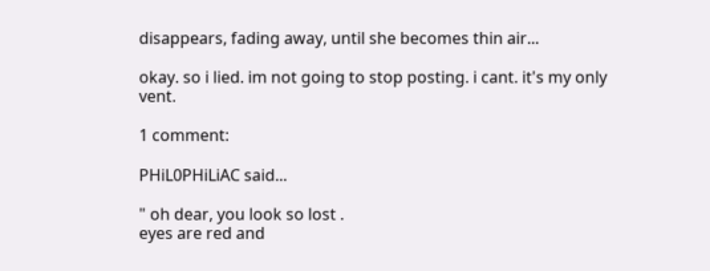disappears, fading away, until she becomes thin air...

okay. so i lied. im not going to stop posting. i cant. it's my only vent.

1 comment:

PHiL0PHiLiAC said...

" oh dear, you look so lost .
eyes are red and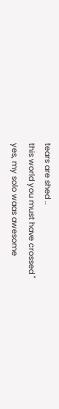tears are shed ..
this world you must have crossed "
yes, my solo waas awesome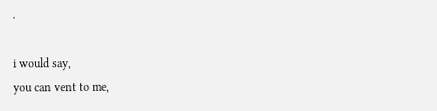.

i would say,
you can vent to me,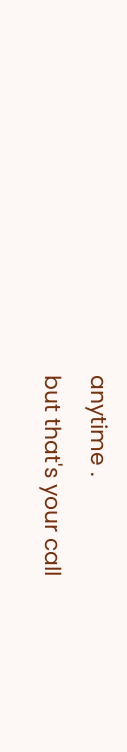anytime .
but that's your call